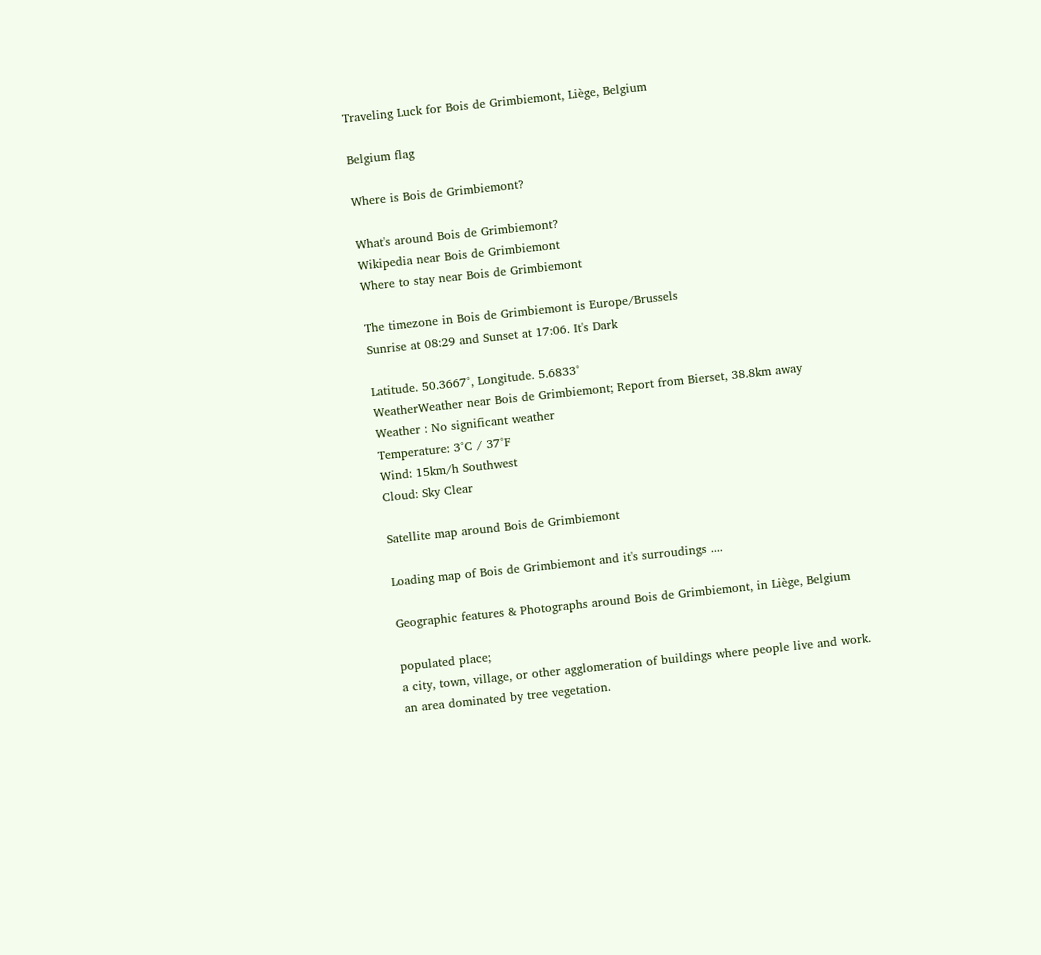Traveling Luck for Bois de Grimbiemont, Liège, Belgium

Belgium flag

Where is Bois de Grimbiemont?

What's around Bois de Grimbiemont?
Wikipedia near Bois de Grimbiemont
Where to stay near Bois de Grimbiemont

The timezone in Bois de Grimbiemont is Europe/Brussels
Sunrise at 08:29 and Sunset at 17:06. It's Dark

Latitude. 50.3667°, Longitude. 5.6833°
WeatherWeather near Bois de Grimbiemont; Report from Bierset, 38.8km away
Weather : No significant weather
Temperature: 3°C / 37°F
Wind: 15km/h Southwest
Cloud: Sky Clear

Satellite map around Bois de Grimbiemont

Loading map of Bois de Grimbiemont and it's surroudings ....

Geographic features & Photographs around Bois de Grimbiemont, in Liège, Belgium

populated place;
a city, town, village, or other agglomeration of buildings where people live and work.
an area dominated by tree vegetation.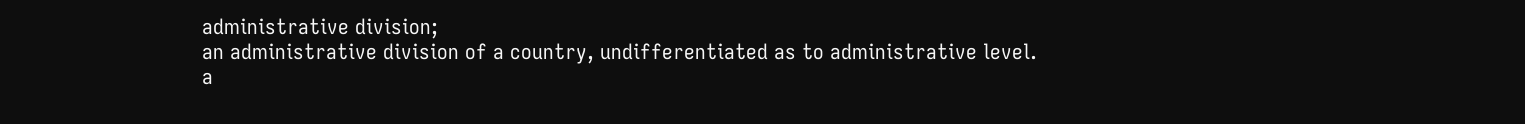administrative division;
an administrative division of a country, undifferentiated as to administrative level.
a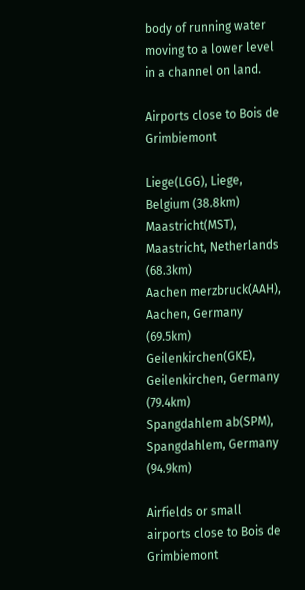body of running water moving to a lower level in a channel on land.

Airports close to Bois de Grimbiemont

Liege(LGG), Liege, Belgium (38.8km)
Maastricht(MST), Maastricht, Netherlands (68.3km)
Aachen merzbruck(AAH), Aachen, Germany (69.5km)
Geilenkirchen(GKE), Geilenkirchen, Germany (79.4km)
Spangdahlem ab(SPM), Spangdahlem, Germany (94.9km)

Airfields or small airports close to Bois de Grimbiemont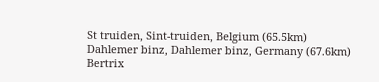St truiden, Sint-truiden, Belgium (65.5km)
Dahlemer binz, Dahlemer binz, Germany (67.6km)
Bertrix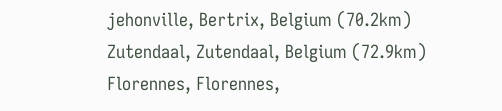jehonville, Bertrix, Belgium (70.2km)
Zutendaal, Zutendaal, Belgium (72.9km)
Florennes, Florennes,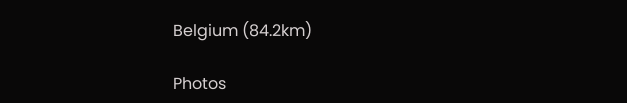Belgium (84.2km)

Photos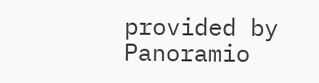provided by Panoramio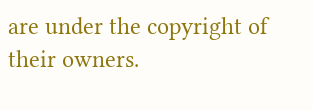are under the copyright of their owners.